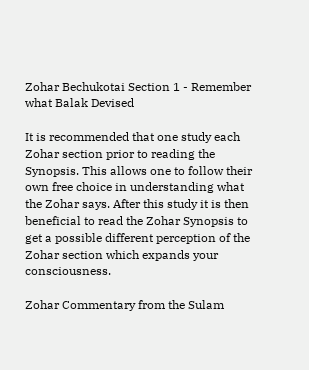Zohar Bechukotai Section 1 - Remember what Balak Devised

It is recommended that one study each Zohar section prior to reading the Synopsis. This allows one to follow their own free choice in understanding what the Zohar says. After this study it is then beneficial to read the Zohar Synopsis to get a possible different perception of the Zohar section which expands your consciousness.

Zohar Commentary from the Sulam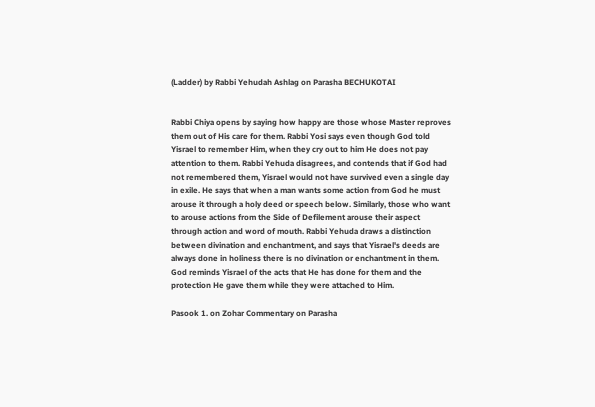(Ladder) by Rabbi Yehudah Ashlag on Parasha BECHUKOTAI


Rabbi Chiya opens by saying how happy are those whose Master reproves them out of His care for them. Rabbi Yosi says even though God told Yisrael to remember Him, when they cry out to him He does not pay attention to them. Rabbi Yehuda disagrees, and contends that if God had not remembered them, Yisrael would not have survived even a single day in exile. He says that when a man wants some action from God he must arouse it through a holy deed or speech below. Similarly, those who want to arouse actions from the Side of Defilement arouse their aspect through action and word of mouth. Rabbi Yehuda draws a distinction between divination and enchantment, and says that Yisrael's deeds are always done in holiness there is no divination or enchantment in them. God reminds Yisrael of the acts that He has done for them and the protection He gave them while they were attached to Him.

Pasook 1. on Zohar Commentary on Parasha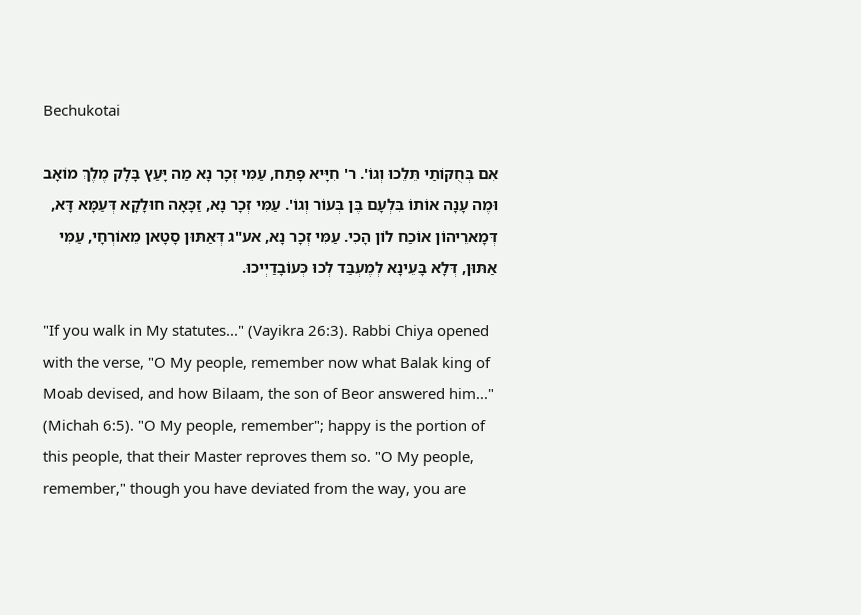Bechukotai

אִם בְּחֻקּוֹתַי תֵּלֵכוּ וְגוֹ'. ר' חִיָּיא פָּתַח, עַמִּי זְכָר נָא מַה יָּעַץ בָּלָק מֶלֶךְ מוֹאָב וּמֶה עָנָה אוֹתוֹ בִּלְעָם בֶּן בְּעוֹר וְגוֹ'. עַמִּי זְכָר נָא, זַכָּאָה חוּלָקָא דְּעַמָּא דָּא, דְּמָארֵיהוֹן אוֹכַח לוֹן הָכִי. עַמִּי זְכָר נָא, אע"ג דְּאַתּוּן סָטָאן מֵאוֹרְחָי, עַמִּי אַתּוּן, דְּלָא בָּעֵינָא לְמֶעְבַּד לְכוּ כְּעוֹבָדַיְיכוּ.

"If you walk in My statutes..." (Vayikra 26:3). Rabbi Chiya opened with the verse, "O My people, remember now what Balak king of Moab devised, and how Bilaam, the son of Beor answered him..." (Michah 6:5). "O My people, remember"; happy is the portion of this people, that their Master reproves them so. "O My people, remember," though you have deviated from the way, you are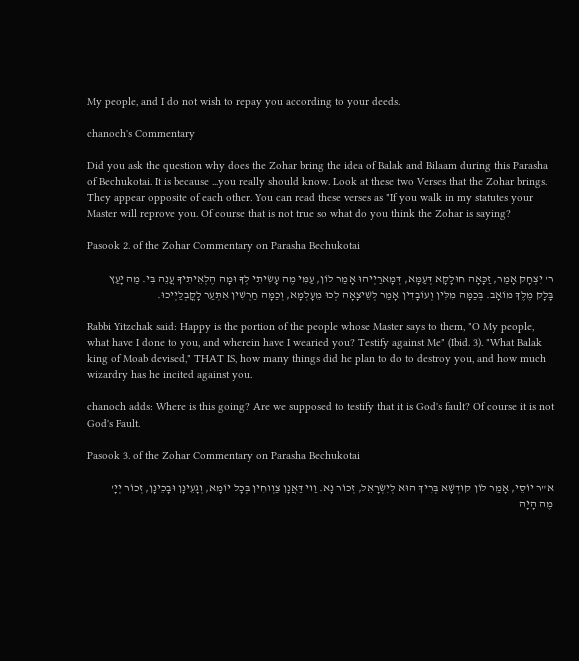My people, and I do not wish to repay you according to your deeds.

chanoch's Commentary

Did you ask the question why does the Zohar bring the idea of Balak and Bilaam during this Parasha of Bechukotai. It is because ...you really should know. Look at these two Verses that the Zohar brings. They appear opposite of each other. You can read these verses as "If you walk in my statutes your Master will reprove you. Of course that is not true so what do you think the Zohar is saying?

Pasook 2. of the Zohar Commentary on Parasha Bechukotai

ר' יִצְחָק אָמַר, זַכָּאָה חוּלָקָא דְּעַמָּא, דְּמָארַיְיהוּ אָמַר לוֹן, עַמִּי מֶה עָשִׂיתִי לְךָ וּמָה הֶלְאֵיתִיךָ עֲנֵה בִּי. מַה יָּעַץ בָּלָק מֶלֶךְ מוֹאָב. בְּכַמָּה מִלִּין וְעוֹבָדִין אָמַר לְשֵׁיצָאָה לְכוּ מֵעָלְמָא, וְכַמָּה חַרְשִׁין אִתְּעַר לָקֳבְלַיְיכוּ.

Rabbi Yitzchak said: Happy is the portion of the people whose Master says to them, "O My people, what have I done to you, and wherein have I wearied you? Testify against Me" (Ibid. 3). "What Balak king of Moab devised," THAT IS, how many things did he plan to do to destroy you, and how much wizardry has he incited against you.

chanoch adds: Where is this going? Are we supposed to testify that it is God's fault? Of course it is not God's Fault.

Pasook 3. of the Zohar Commentary on Parasha Bechukotai

א"ר יוֹסֵי, אָמַר לוֹן קוּדְשָׁא בְּרִיךְ הוּא לְיִשְׂרָאֵל, זְכוֹר נָא. וַוי דַּאֲנָן צַוְוחִין בְּכָל יוֹמָא, וְגָעֵינָן וּבָכֵינָן, זְכוֹר יְיָ' מֶה הָיָה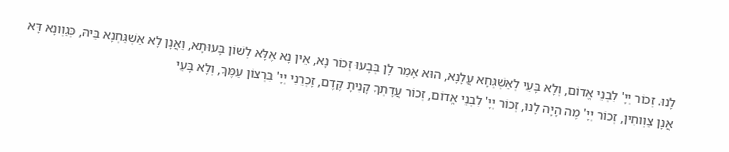לָנוּ. זְכוֹר יְיָ' לִבְנֵי אֱדוֹם, וְלָא בָּעֵי לְאַשְׁגְּחָא עֲלָנָא, הוּא אָמַר לָן בְּבָעוּ זְכוֹר נָא, אֵין נָא אֶלָּא לְשׁוֹן בָּעוּתָא, וַאֲנָן לָא אַשְׁגַּחְנָא בֵּיהּ, כְּגַוְונָא דָּא אֲנָן צַוְוחִין, זְכוֹר יְיָ' מֶה הָיָה לָנוּ, זְכוֹר יְיָ' לִבְנֵי אֱדוֹם, זְכוֹר עֲדָתְךָ קָנִיתָ קֶּדֶם, זָכְרֵנִי יְיָ' בִּרְצוֹן עַמֶּךָ, וְלָא בָּעֵי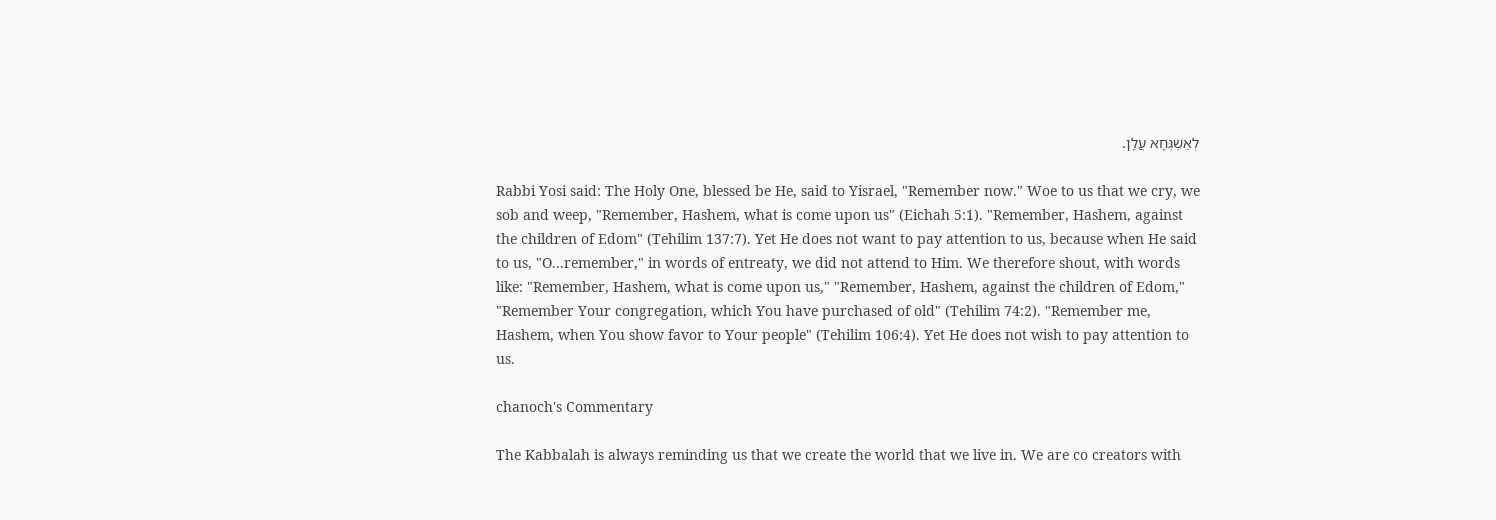לְאַשְׁגְּחָא עֲלָן.

Rabbi Yosi said: The Holy One, blessed be He, said to Yisrael, "Remember now." Woe to us that we cry, we sob and weep, "Remember, Hashem, what is come upon us" (Eichah 5:1). "Remember, Hashem, against the children of Edom" (Tehilim 137:7). Yet He does not want to pay attention to us, because when He said to us, "O...remember," in words of entreaty, we did not attend to Him. We therefore shout, with words like: "Remember, Hashem, what is come upon us," "Remember, Hashem, against the children of Edom," "Remember Your congregation, which You have purchased of old" (Tehilim 74:2). "Remember me, Hashem, when You show favor to Your people" (Tehilim 106:4). Yet He does not wish to pay attention to us.

chanoch's Commentary

The Kabbalah is always reminding us that we create the world that we live in. We are co creators with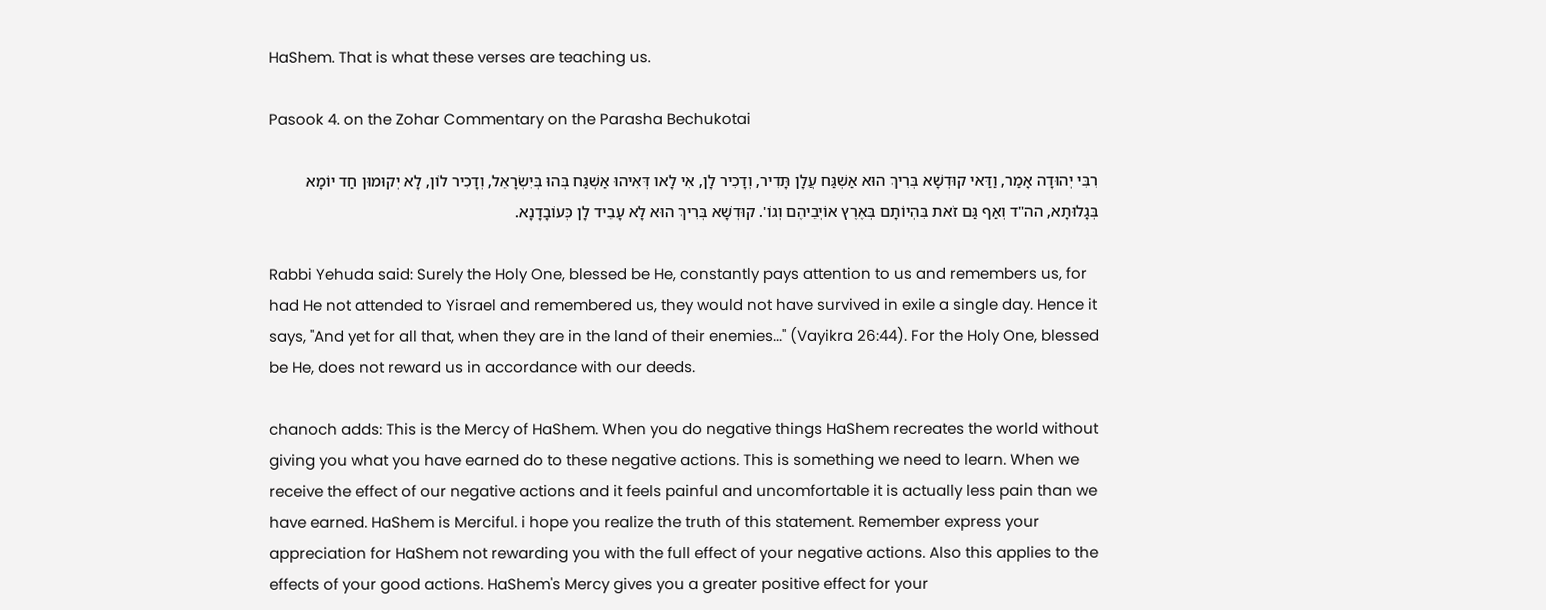HaShem. That is what these verses are teaching us.

Pasook 4. on the Zohar Commentary on the Parasha Bechukotai

רִבִּי יְהוּדָה אָמַר, וַדַּאי קוּדְשָׁא בְּרִיךְ הוּא אַשְׁגַּח עֲלָן תָּדִיר, וְדָכִיר לָן, אִי לָאו דְּאִיהוּ אַשְׁגַּח בְּהוּ בְּיִשְׂרָאֵל, וְדָכִיר לוֹן, לָא יְקוּמוּן חַד יוֹמָא בְּגָלוּתָא, הה"ד וְאַף גַּם זֹאת בִּהְיוֹתָם בְּאֶרֶץ אוֹיְבֵיהֶם וְגוֹ'. קוּדְשָׁא בְּרִיךְ הוּא לָא עָבֵיד לָן כְּעוֹבָדָנָא.

Rabbi Yehuda said: Surely the Holy One, blessed be He, constantly pays attention to us and remembers us, for had He not attended to Yisrael and remembered us, they would not have survived in exile a single day. Hence it says, "And yet for all that, when they are in the land of their enemies..." (Vayikra 26:44). For the Holy One, blessed be He, does not reward us in accordance with our deeds.

chanoch adds: This is the Mercy of HaShem. When you do negative things HaShem recreates the world without giving you what you have earned do to these negative actions. This is something we need to learn. When we receive the effect of our negative actions and it feels painful and uncomfortable it is actually less pain than we have earned. HaShem is Merciful. i hope you realize the truth of this statement. Remember express your appreciation for HaShem not rewarding you with the full effect of your negative actions. Also this applies to the effects of your good actions. HaShem's Mercy gives you a greater positive effect for your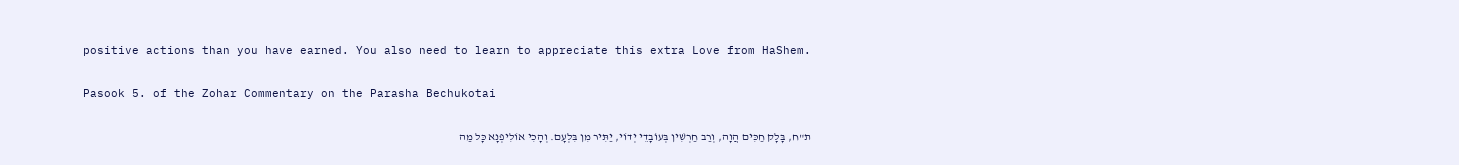positive actions than you have earned. You also need to learn to appreciate this extra Love from HaShem.

Pasook 5. of the Zohar Commentary on the Parasha Bechukotai

ת"ח, בָּלָק חַכִּים הֲוָה, וְרַב חַרְשִׁין בְּעוֹבָדֵי יְדוֹי, יַתִּיר מִן בִּלְעָם. וְהָכִי אוֹלִיפְנָא כָּל מַה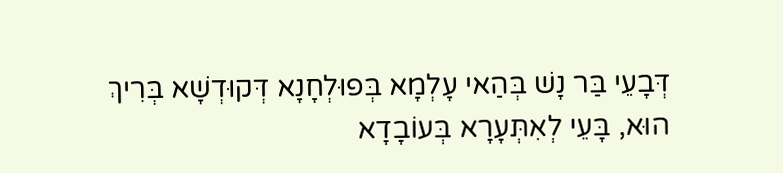דְּבָעֵי בַּר נָשׁ בְּהַאי עָלְמָא בְּפוּלְחָנָא דְּקוּדְשָׁא בְּרִיךְ הוּא, בָּעֵי לְאִתְּעָרָא בְּעוֹבָדָא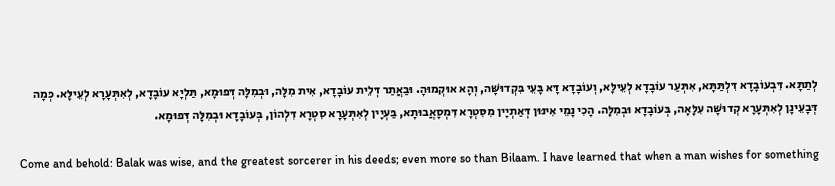לְתַתָּא. דִּבְעוֹבָדָא דִּלְתַּתָּא, אִתְּעַר עוֹבָדָא לְעֵילָּא, וְעוֹבָדָא דָּא בָּעֵי בִּקְדוּשָּׁה, וְהָא אוּקְמוּהָ. וּבַאֲתַר דְּלֵית עוֹבָדָא, אִית מִלָּה, וּבְמִלָּה דְּפוּמָא, תַּלְיָא עוֹבָדָא, לְאִתְּעָרָא לְעֵילָּא. כְּמָה דְּבָעֵינָן לְאִתְּעָרָא קְדוּשָּׁה עִלָּאָה, בְּעוֹבָדָא וּבְמִלָּה. הָכִי נָמֵי אִינּוּן דְּאַתְיָין מִסִּטְרָא דִּמְסָאֲבוּתָא, בַּעְיָין לְאִתְּעָרָא סִטְרָא דִּלְהוֹן, בְּעוֹבָדָא וּבְמִלָּה דְּפוּמָא.

Come and behold: Balak was wise, and the greatest sorcerer in his deeds; even more so than Bilaam. I have learned that when a man wishes for something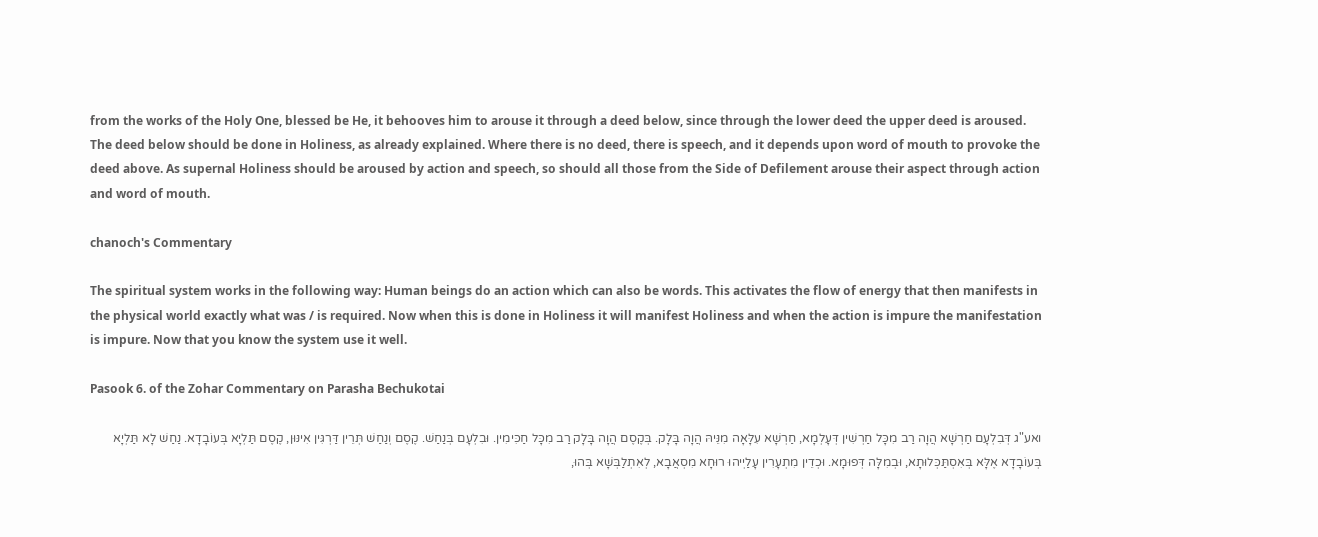from the works of the Holy One, blessed be He, it behooves him to arouse it through a deed below, since through the lower deed the upper deed is aroused. The deed below should be done in Holiness, as already explained. Where there is no deed, there is speech, and it depends upon word of mouth to provoke the deed above. As supernal Holiness should be aroused by action and speech, so should all those from the Side of Defilement arouse their aspect through action and word of mouth.

chanoch's Commentary

The spiritual system works in the following way: Human beings do an action which can also be words. This activates the flow of energy that then manifests in the physical world exactly what was / is required. Now when this is done in Holiness it will manifest Holiness and when the action is impure the manifestation is impure. Now that you know the system use it well.

Pasook 6. of the Zohar Commentary on Parasha Bechukotai

ואע"ג דְּבִלְעָם חַרְשָׁא הֲוָה רַב מִכָּל חַרְשִׁין דְּעָלְמָא, חַרְשָׁא עִלָּאָה מִנֵּיהּ הֲוָה בָּלָק. בְּקֶסֶם הֲוָה בָּלָק רַב מִכָּל חַכִּימִין. וּבִלְעָם בְּנַחַשׁ. קֶסֶם וְנַחַשׁ תְּרֵין דַּרְגִּין אִינּוּן, קֶסֶם תַּלְיָא בְּעוֹבָדָא. נַחַשׁ לָא תַּלְיָא בְּעוֹבָדָא אֶלָּא בְּאִסְתַּכְּלוּתָא, וּבְמִלָּה דְּפוּמָא. וּכְדֵין מִתְעָרִין עָלַיְיהוּ רוּחָא מִסְאֲבָא, לְאִתְלַבְּשָׁא בְּהוּ,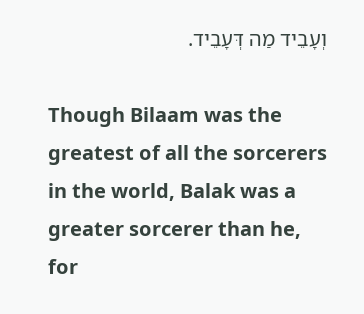וְעָבֵיד מַה דְּעָבֵיד.

Though Bilaam was the greatest of all the sorcerers in the world, Balak was a greater sorcerer than he, for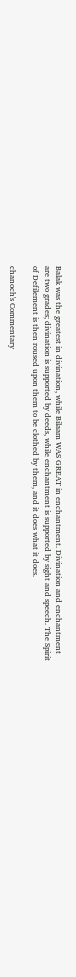Balak was the greatest in divination, while Bilaam WAS GREAT in enchantment. Divination and enchantment are two grades; divination is supported by deeds, while enchantment is supported by sight and speech. The Spirit of Defilement is then roused upon them to be clothed by them, and it does what it does.

chanoch's Commentary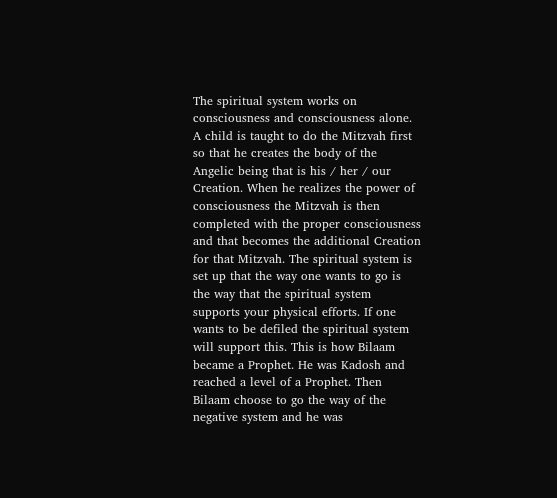The spiritual system works on consciousness and consciousness alone. A child is taught to do the Mitzvah first so that he creates the body of the Angelic being that is his / her / our Creation. When he realizes the power of consciousness the Mitzvah is then completed with the proper consciousness and that becomes the additional Creation for that Mitzvah. The spiritual system is set up that the way one wants to go is the way that the spiritual system supports your physical efforts. If one wants to be defiled the spiritual system will support this. This is how Bilaam became a Prophet. He was Kadosh and reached a level of a Prophet. Then Bilaam choose to go the way of the negative system and he was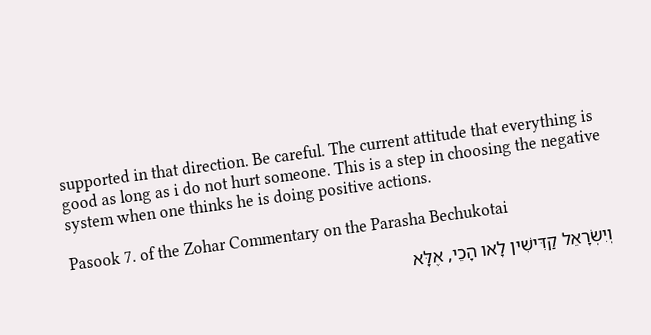supported in that direction. Be careful. The current attitude that everything is good as long as i do not hurt someone. This is a step in choosing the negative system when one thinks he is doing positive actions.

Pasook 7. of the Zohar Commentary on the Parasha Bechukotai

וְיִשְׂרָאֵל קַדִּישִׁין לָאו הָכֵי, אֶלָּא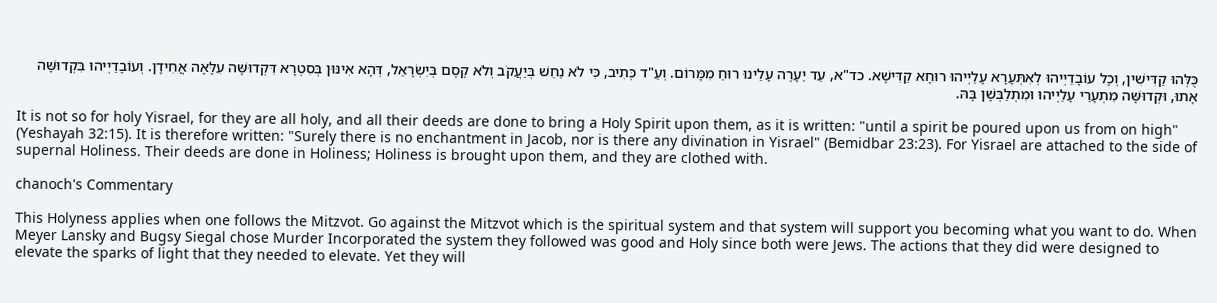כֻּלְּהוּ קַדִּישִׁין, וְכָל עוֹבָדַיְיהוּ לְאִתְּעָרָא עָלַיְיהוּ רוּחָא קַדִּישָׁא. כד"א, עַד יֵעָרֶה עָלֵינוּ רוּחַ מִמָּרוֹם. וְעַ"ד כְּתִיב, כִּי לֹא נַחַשׁ בְּיַעֲקֹב וְלֹא קֶסֶם בְּיִשְׂרָאֵל, דְּהָא אִינּוּן בְּסִטְרָא דִּקְדוּשָּׁה עִלָּאָה אֲחִידָן. וְעוֹבָדַיְיהוּ בִּקְדוּשָּׁה אָתוּ, וּקְדוּשָּׁה מִתְעָרֵי עָלַיְיהוּ וּמִתְלַבְּשָׁן בָּהּ.

It is not so for holy Yisrael, for they are all holy, and all their deeds are done to bring a Holy Spirit upon them, as it is written: "until a spirit be poured upon us from on high" (Yeshayah 32:15). It is therefore written: "Surely there is no enchantment in Jacob, nor is there any divination in Yisrael" (Bemidbar 23:23). For Yisrael are attached to the side of supernal Holiness. Their deeds are done in Holiness; Holiness is brought upon them, and they are clothed with.

chanoch's Commentary

This Holyness applies when one follows the Mitzvot. Go against the Mitzvot which is the spiritual system and that system will support you becoming what you want to do. When Meyer Lansky and Bugsy Siegal chose Murder Incorporated the system they followed was good and Holy since both were Jews. The actions that they did were designed to elevate the sparks of light that they needed to elevate. Yet they will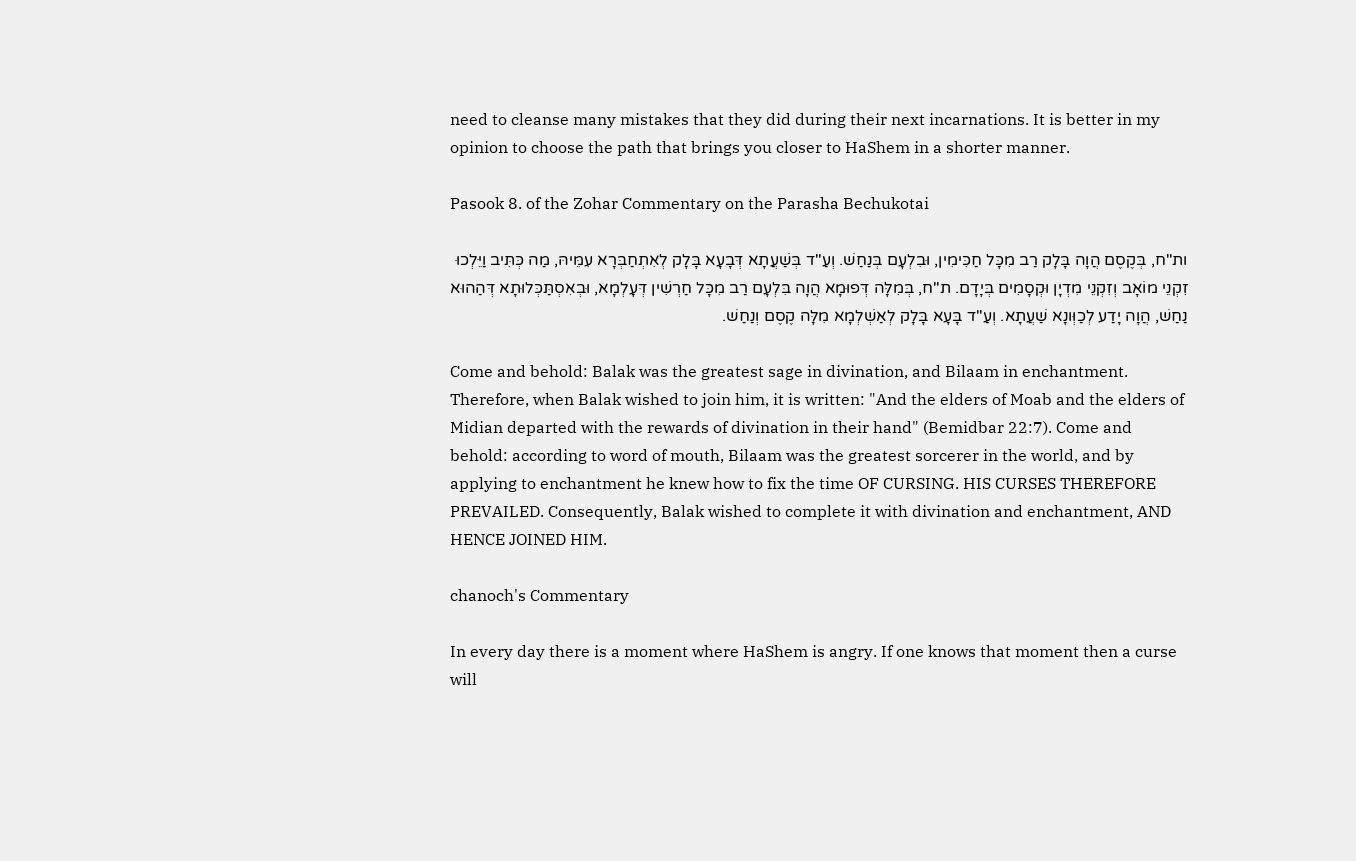need to cleanse many mistakes that they did during their next incarnations. It is better in my opinion to choose the path that brings you closer to HaShem in a shorter manner.

Pasook 8. of the Zohar Commentary on the Parasha Bechukotai

ות"ח, בְּקֶסֶם הֲוָה בָּלָק רַב מִכָּל חַכִּימִין, וּבִלְעָם בְּנַחַשׁ. וְעַ"ד בְּשַׁעֲתָא דְּבָעָא בָּלָק לְאִתְחַבְּרָא עִמֵּיהּ, מַה כְּתִּיב וַיֵּלְכוּ זִקְנֵי מוֹאָב וְזִקְנֵי מִדְיָן וּקְסָמִים בְּיָדָם. ת"ח, בְּמִלָּה דְּפוּמָא הֲוָה בִּלְעָם רַב מִכָּל חַרְשִׁין דְּעָלְמָא, וּבְאִסְתַּכְּלוּתָא דְּהַהוּא נַחַשׁ, הֲוָה יָדַע לְכַוְּונָא שַׁעֲתָא. וְעַ"ד בָּעָא בָּלָק לְאַשְׁלְמָא מִלָּה קֶסֶם וְנַחַשׁ.

Come and behold: Balak was the greatest sage in divination, and Bilaam in enchantment. Therefore, when Balak wished to join him, it is written: "And the elders of Moab and the elders of Midian departed with the rewards of divination in their hand" (Bemidbar 22:7). Come and behold: according to word of mouth, Bilaam was the greatest sorcerer in the world, and by applying to enchantment he knew how to fix the time OF CURSING. HIS CURSES THEREFORE PREVAILED. Consequently, Balak wished to complete it with divination and enchantment, AND HENCE JOINED HIM.

chanoch's Commentary

In every day there is a moment where HaShem is angry. If one knows that moment then a curse will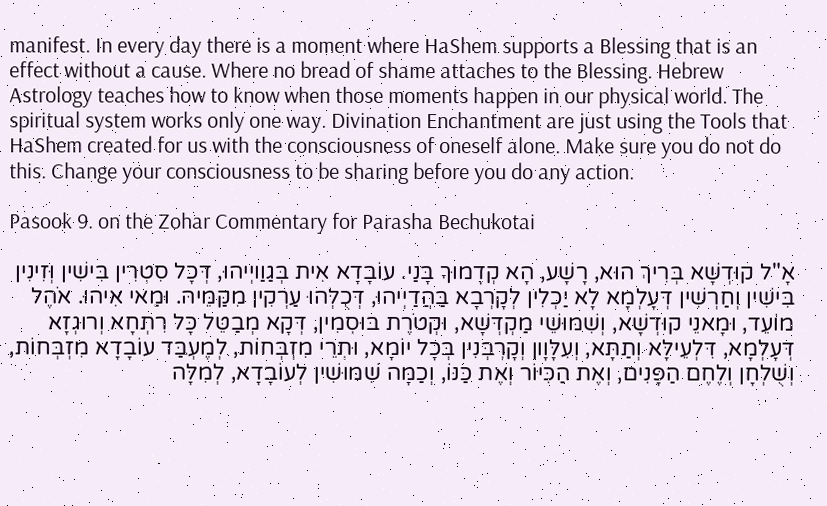manifest. In every day there is a moment where HaShem supports a Blessing that is an effect without a cause. Where no bread of shame attaches to the Blessing. Hebrew Astrology teaches how to know when those moments happen in our physical world. The spiritual system works only one way. Divination Enchantment are just using the Tools that HaShem created for us with the consciousness of oneself alone. Make sure you do not do this. Change your consciousness to be sharing before you do any action.

Pasook 9. on the Zohar Commentary for Parasha Bechukotai

אָ"ל קוּדְשָׁא בְּרִיךְ הוּא, רָשָׁע, הָא קְדָמוּךָ בָּנַי. עוֹבָדָא אִית בְּגַוַויְיהוּ, דְּכָל סִטְרִין בִּישִׁין וְּזִינִין בִּישִׁין וְחַרְשִׁין דְּעָלְמָא לָא יַכְלִין לְקָרְבָא בַּהֲדַיְיהוּ, דְּכֻלְּהוּ עַרְקִין מִקַּמֵּיהּ. וּמַאי אִיהוּ. אֹהֶל מוֹעֵד, וּמָאנֵי קוּדְשָׁא, וְשִׁמּוּשֵׁי מַקְדְּשָׁא, וּקְטֹרֶת בּוּסְמִין, דְּקָא מְבַטֵּל כָּל רִתְחָא וְרוּגְזָא דְּעָלְמָא, דִּלְעֵילָּא וְתַתָּא, וְעִלָּוָון וְקָרְבְּנִין בְּכָל יוֹמָא, וּתְרֵי מִזְבְּחוֹת, לְמֶעְבַּד עוֹבָדָא מִזְבְּחוֹת, וְשֻׁלְחָן וְלֶחֶם הַפָּנִים, וְאֶת הַכִּיּוֹר וְאֶת כַּנּוֹ, וְכַמָּה שִׁמּוּשִׁין לְעוֹבָדָא, לְמִלָּה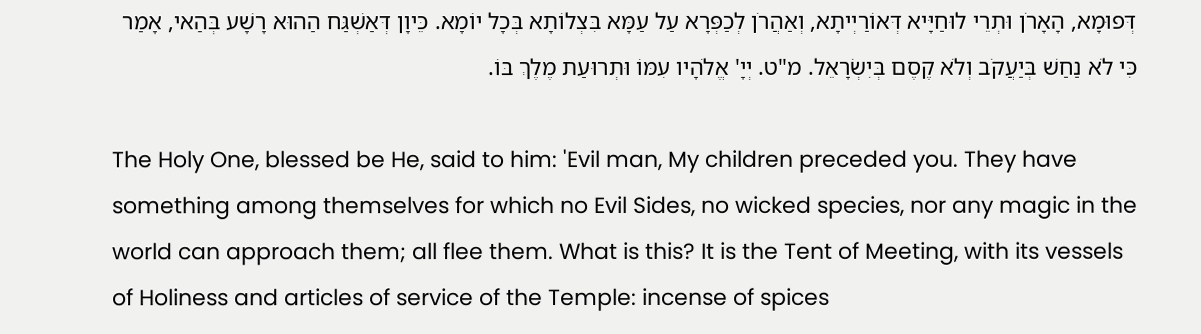דְּפוּמָא, הָאָרֹן וּתְרֵי לוּחַיָּיא דְּאוֹרַיְיתָא, וְאַהֲרֹן לְכַפְּרָא עַל עַמָּא בִּצְלוֹתָא בְּכָל יוֹמָא. כֵּיוָן דְּאַשְׁגַּח הַהוּא רָשָׁע בְּהַאי, אָמַר כִּי לֹא נַחַשׁ בְּיַעֲקֹב וְלֹא קֶסֶם בְּיִשְׂרָאֵל. מ"ט. יְיָ' אֱלֹהָיו עִמּוֹ וּתְרוּעַת מֶלֶךְ בּוֹ.

The Holy One, blessed be He, said to him: 'Evil man, My children preceded you. They have something among themselves for which no Evil Sides, no wicked species, nor any magic in the world can approach them; all flee them. What is this? It is the Tent of Meeting, with its vessels of Holiness and articles of service of the Temple: incense of spices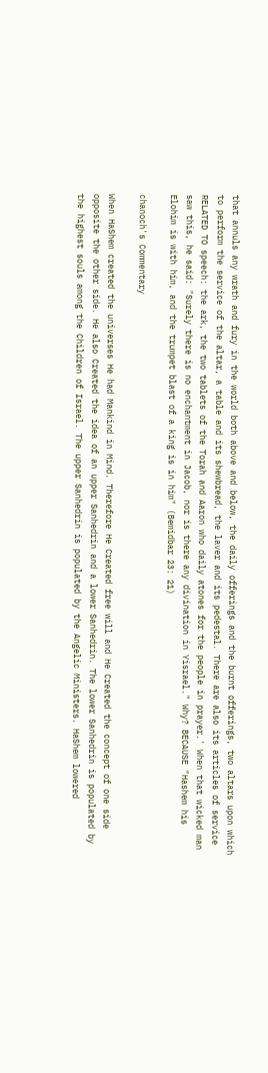that annuls any wrath and fury in the world both above and below, the daily offerings and the burnt offerings, two altars upon which to perform the service of the altar, a table and its shewbread, the laver and its pedestal. There are also its articles of service RELATED TO speech: the ark, the two tablets of the Torah and Aaron who daily atones for the people in prayer.' When that wicked man saw this, he said: "Surely there is no enchantment in Jacob, nor is there any divination in Yisrael." Why? BECAUSE "Hashem his Elohim is with him, and the trumpet blast of a king is in him" (Bemidbar 23: 21)

chanoch's Commentary

When HaShem created the universes He had Mankind in Mind. Therefore He Created free will and He Created the concept of one side opposite the other side. He also Created the idea of an upper Sanhedrin and a lower Sanhedrin. The lower Sanhedrin is populated by the highest souls among the Children of Israel. The upper Sanhedrin is populated by the Angelic Ministers. HaShem lowered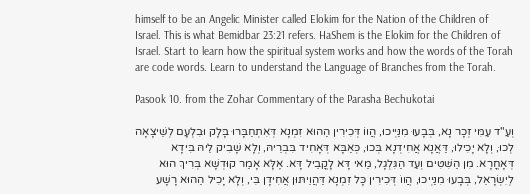himself to be an Angelic Minister called Elokim for the Nation of the Children of Israel. This is what Bemidbar 23:21 refers. HaShem is the Elokim for the Children of Israel. Start to learn how the spiritual system works and how the words of the Torah are code words. Learn to understand the Language of Branches from the Torah.

Pasook 10. from the Zohar Commentary of the Parasha Bechukotai

וְעַ"ד עַמִּי זְכָר נָא, בְּבָעוּ מִנַּיְיכוּ, הֲווֹ דְּכִירִין הַהוּא זִמְנָא דְּאִתְחַבָּרוּ בָּלָק וּבִלְעָם לְשֵׁיצָאָה לְכוּ, וְלָא יָכִילוּ, דַּאֲנָא אֲחִידְנָא בְּכוּ, כְּאַבָּא דְּאָחִיד בִּבְרֵיהּ, וְלָא שָׁבִיק לֵיהּ בִּידָא דְּאָחֳרָא. מִן הַשִּׁטִּים וְעַד הַגִּלְגָל, מַאי דָּא לָקֳבֵיל דָּא. אֶלָּא אָמַר קוּדְשָׁא בְּרִיךְ הוּא לְיִשְׂרָאֵל, בְּבָעוּ מִנַּיְיכוּ, הֲווֹ דְּכִירִין כָּל זִמְנָא דַּהֲוֵיתּוּן אֲחִידָן בִּי, וְלָא יָכִיל הַהוּא רָשָׁע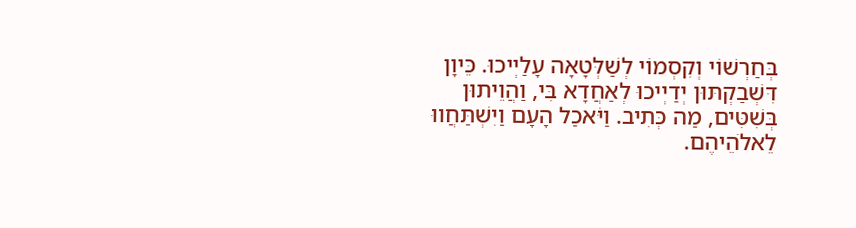בְּחַרְשׁוֹי וְקִסְמוֹי לְשַׁלְּטָאָה עָלַיְיכוּ. כֵּיוָן דִּשְׁבַקְתּוּן יְדַיְיכוּ לְאַחֲדָא בִּי, וַהֲוֵיתוּן בְּשִׁטִּים, מַה כְּתִיב. וַיֹּאכַל הָעָם וַיִשְׁתַּחֲווּ לֵאלֹהֵיהֶם.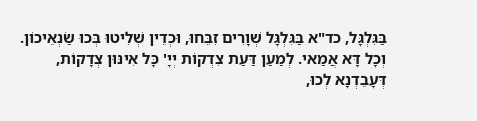בַּגִּלְגָּל, כד"א בַּגִּלְגָּל שְׁוָרִים זִבֵּחוּ, וּכְדֵין שְׁלִיטוּ בְּכוּ שַׂנְאֵיכוֹן. וְכָל דָּא אֲמַאי. לְמַעַן דַּעַת צִדְקוֹת יְיָ' כָּל אִינּוּן צְדָקוֹת, דְּעָבֵדְנָא לְכוּ,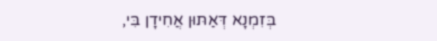בְּזִמְנָא דְּאַתּוּן אֲחִידָן בִּי,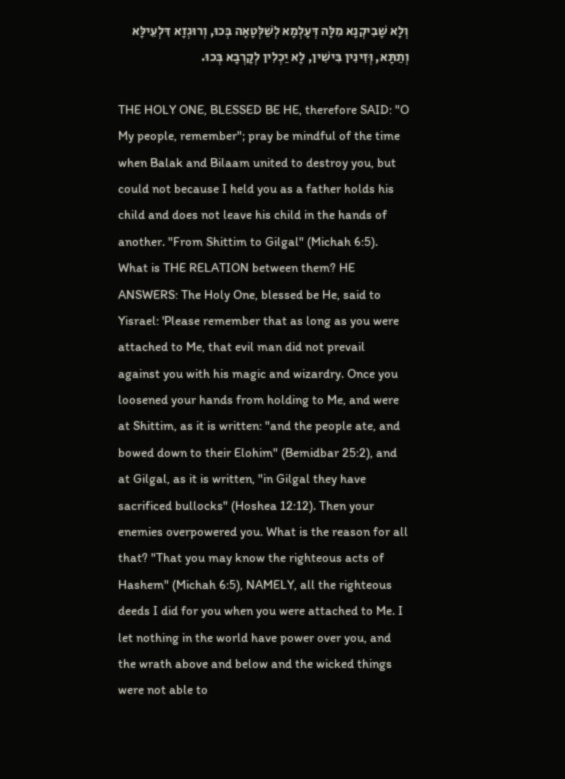וְלָא שָׁבִיקְנָא מִלָּה דְּעָלְמָא לְשַׁלְּטָאָה בְּכוּ, וְרוּגְזָא דִּלְעֵילָּא וְתַתָּא, וְּזִינִין בִּישִׁין, לָא יַכְלִין לְקָרְבָא בְּכוּ.

THE HOLY ONE, BLESSED BE HE, therefore SAID: "O My people, remember"; pray be mindful of the time when Balak and Bilaam united to destroy you, but could not because I held you as a father holds his child and does not leave his child in the hands of another. "From Shittim to Gilgal" (Michah 6:5). What is THE RELATION between them? HE ANSWERS: The Holy One, blessed be He, said to Yisrael: 'Please remember that as long as you were attached to Me, that evil man did not prevail against you with his magic and wizardry. Once you loosened your hands from holding to Me, and were at Shittim, as it is written: "and the people ate, and bowed down to their Elohim" (Bemidbar 25:2), and at Gilgal, as it is written, "in Gilgal they have sacrificed bullocks" (Hoshea 12:12). Then your enemies overpowered you. What is the reason for all that? "That you may know the righteous acts of Hashem" (Michah 6:5), NAMELY, all the righteous deeds I did for you when you were attached to Me. I let nothing in the world have power over you, and the wrath above and below and the wicked things were not able to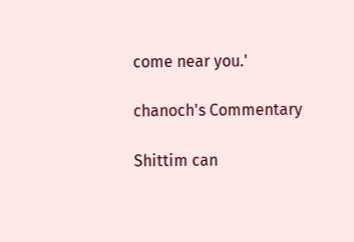come near you.'

chanoch's Commentary

Shittim can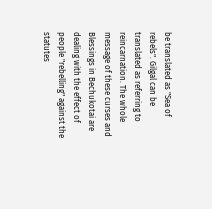be translated as "Sea of rebels". Gilgal can be translated as referring to reincarnation. The whole message of these curses and Blessings in Bechukotai are dealing with the effect of people "rebelling" against the statutes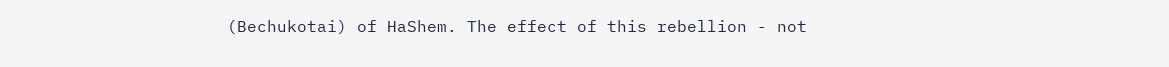(Bechukotai) of HaShem. The effect of this rebellion - not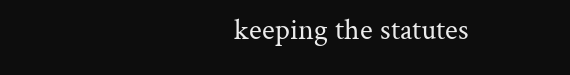keeping the statutes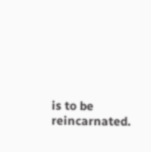is to be reincarnated.